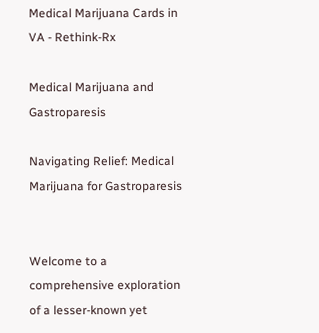Medical Marijuana Cards in VA - Rethink-Rx

Medical Marijuana and Gastroparesis

Navigating Relief: Medical Marijuana for Gastroparesis


Welcome to a comprehensive exploration of a lesser-known yet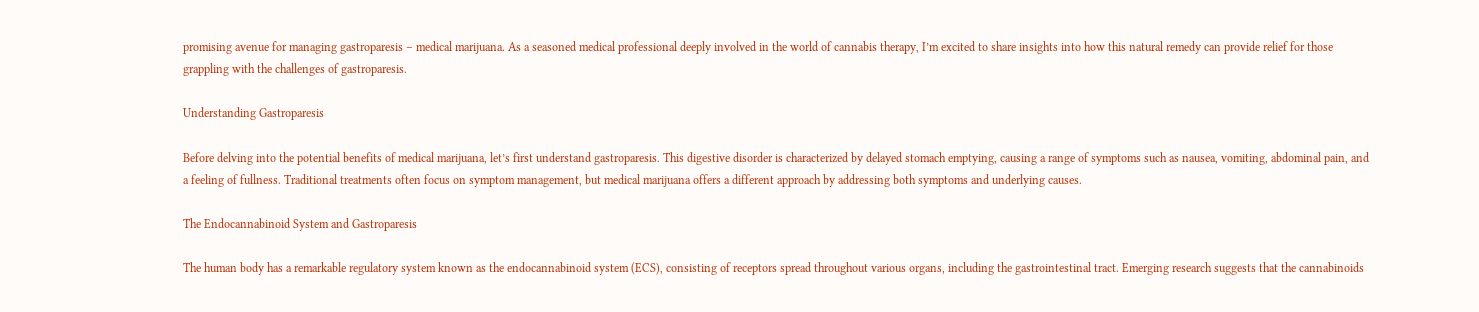promising avenue for managing gastroparesis – medical marijuana. As a seasoned medical professional deeply involved in the world of cannabis therapy, I’m excited to share insights into how this natural remedy can provide relief for those grappling with the challenges of gastroparesis.

Understanding Gastroparesis

Before delving into the potential benefits of medical marijuana, let’s first understand gastroparesis. This digestive disorder is characterized by delayed stomach emptying, causing a range of symptoms such as nausea, vomiting, abdominal pain, and a feeling of fullness. Traditional treatments often focus on symptom management, but medical marijuana offers a different approach by addressing both symptoms and underlying causes.

The Endocannabinoid System and Gastroparesis

The human body has a remarkable regulatory system known as the endocannabinoid system (ECS), consisting of receptors spread throughout various organs, including the gastrointestinal tract. Emerging research suggests that the cannabinoids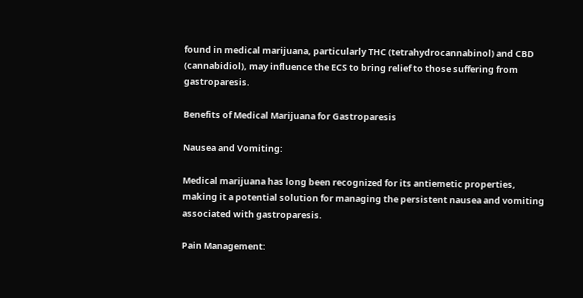found in medical marijuana, particularly THC (tetrahydrocannabinol) and CBD (cannabidiol), may influence the ECS to bring relief to those suffering from gastroparesis.

Benefits of Medical Marijuana for Gastroparesis

Nausea and Vomiting:

Medical marijuana has long been recognized for its antiemetic properties, making it a potential solution for managing the persistent nausea and vomiting associated with gastroparesis.

Pain Management: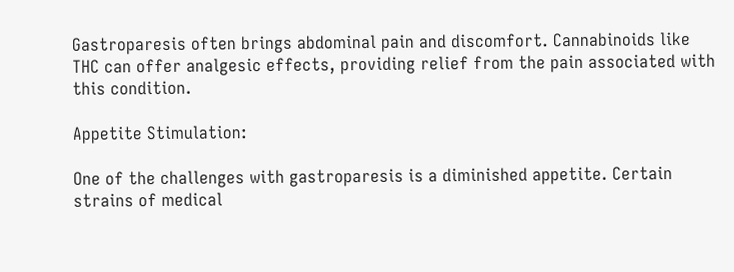Gastroparesis often brings abdominal pain and discomfort. Cannabinoids like THC can offer analgesic effects, providing relief from the pain associated with this condition.

Appetite Stimulation:

One of the challenges with gastroparesis is a diminished appetite. Certain strains of medical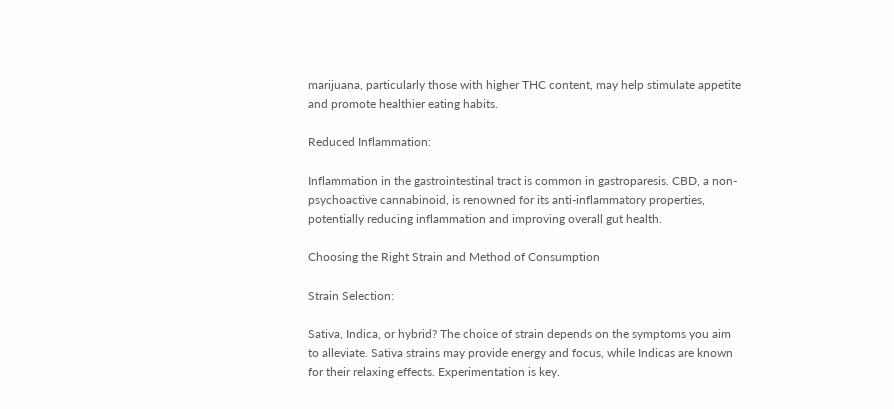marijuana, particularly those with higher THC content, may help stimulate appetite and promote healthier eating habits.

Reduced Inflammation:

Inflammation in the gastrointestinal tract is common in gastroparesis. CBD, a non-psychoactive cannabinoid, is renowned for its anti-inflammatory properties, potentially reducing inflammation and improving overall gut health.

Choosing the Right Strain and Method of Consumption

Strain Selection:

Sativa, Indica, or hybrid? The choice of strain depends on the symptoms you aim to alleviate. Sativa strains may provide energy and focus, while Indicas are known for their relaxing effects. Experimentation is key.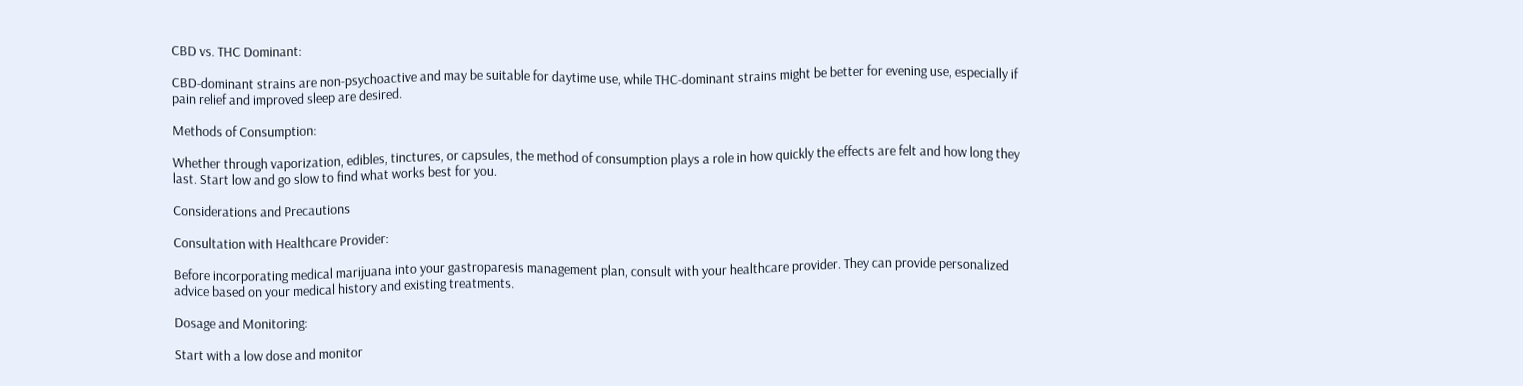CBD vs. THC Dominant:

CBD-dominant strains are non-psychoactive and may be suitable for daytime use, while THC-dominant strains might be better for evening use, especially if pain relief and improved sleep are desired.

Methods of Consumption:

Whether through vaporization, edibles, tinctures, or capsules, the method of consumption plays a role in how quickly the effects are felt and how long they last. Start low and go slow to find what works best for you.

Considerations and Precautions

Consultation with Healthcare Provider:

Before incorporating medical marijuana into your gastroparesis management plan, consult with your healthcare provider. They can provide personalized advice based on your medical history and existing treatments.

Dosage and Monitoring:

Start with a low dose and monitor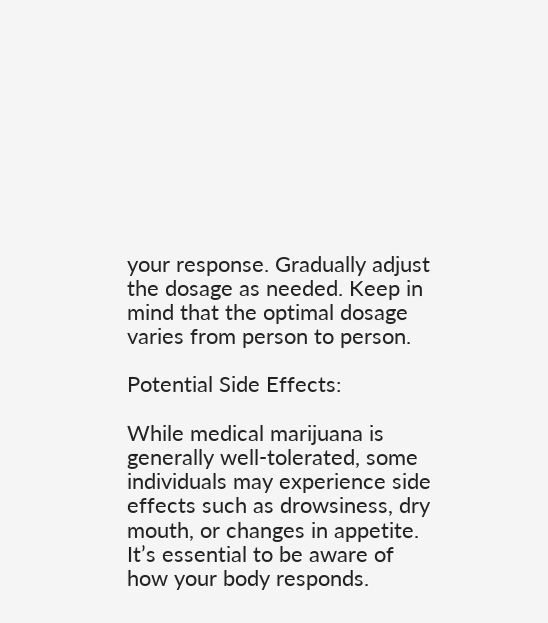your response. Gradually adjust the dosage as needed. Keep in mind that the optimal dosage varies from person to person.

Potential Side Effects:

While medical marijuana is generally well-tolerated, some individuals may experience side effects such as drowsiness, dry mouth, or changes in appetite. It’s essential to be aware of how your body responds.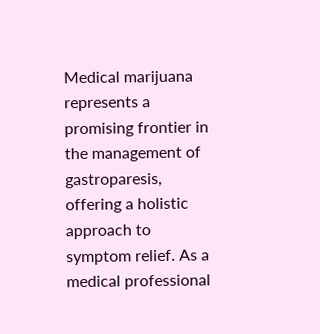Medical marijuana represents a promising frontier in the management of gastroparesis, offering a holistic approach to symptom relief. As a medical professional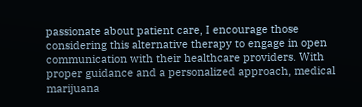passionate about patient care, I encourage those considering this alternative therapy to engage in open communication with their healthcare providers. With proper guidance and a personalized approach, medical marijuana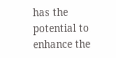has the potential to enhance the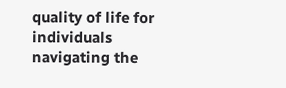quality of life for individuals navigating the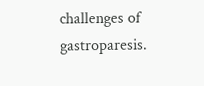challenges of gastroparesis.